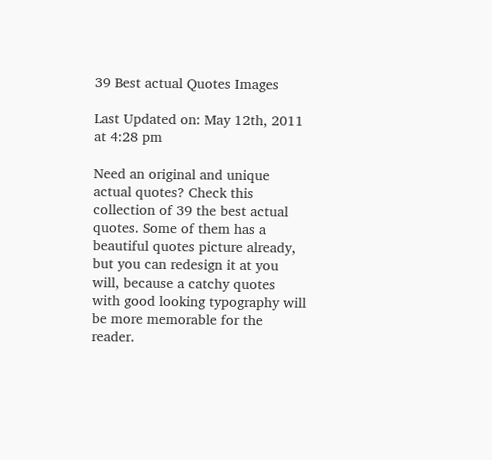39 Best actual Quotes Images

Last Updated on: May 12th, 2011 at 4:28 pm

Need an original and unique actual quotes? Check this collection of 39 the best actual quotes. Some of them has a beautiful quotes picture already, but you can redesign it at you will, because a catchy quotes with good looking typography will be more memorable for the reader.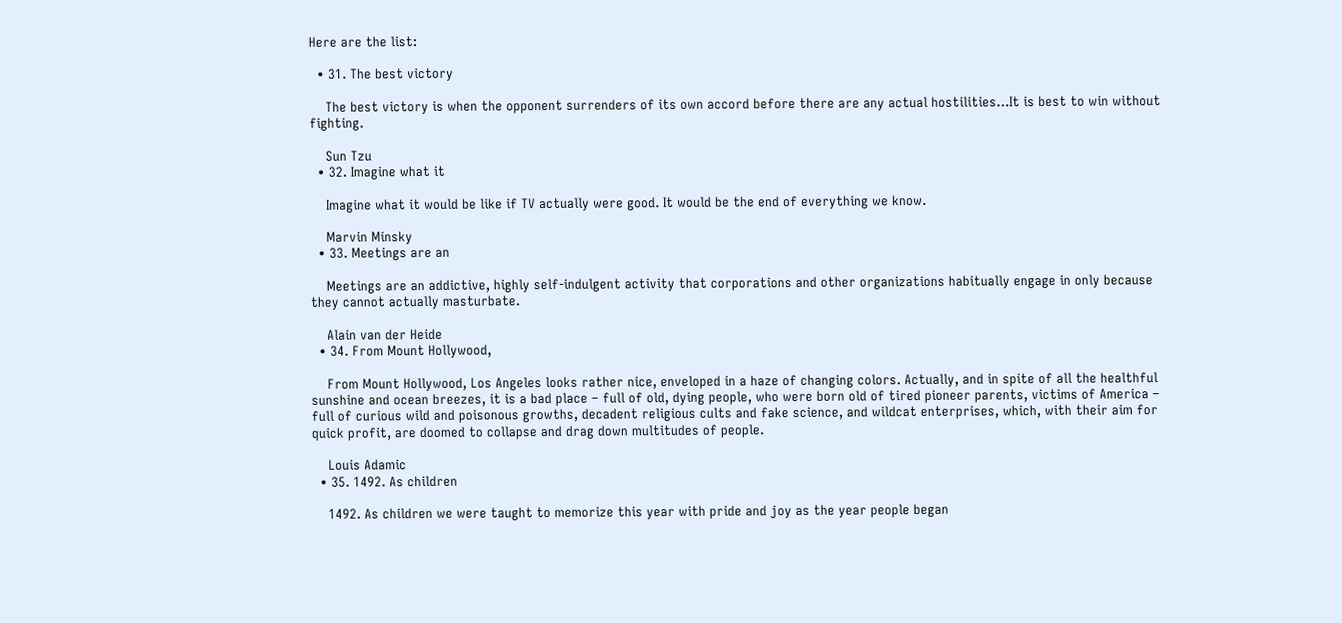Here are the list:

  • 31. The best victory

    The best victory is when the opponent surrenders of its own accord before there are any actual hostilities…It is best to win without fighting.

    Sun Tzu
  • 32. Imagine what it

    Imagine what it would be like if TV actually were good. It would be the end of everything we know.

    Marvin Minsky
  • 33. Meetings are an

    Meetings are an addictive, highly self-indulgent activity that corporations and other organizations habitually engage in only because they cannot actually masturbate.

    Alain van der Heide
  • 34. From Mount Hollywood,

    From Mount Hollywood, Los Angeles looks rather nice, enveloped in a haze of changing colors. Actually, and in spite of all the healthful sunshine and ocean breezes, it is a bad place – full of old, dying people, who were born old of tired pioneer parents, victims of America – full of curious wild and poisonous growths, decadent religious cults and fake science, and wildcat enterprises, which, with their aim for quick profit, are doomed to collapse and drag down multitudes of people.

    Louis Adamic
  • 35. 1492. As children

    1492. As children we were taught to memorize this year with pride and joy as the year people began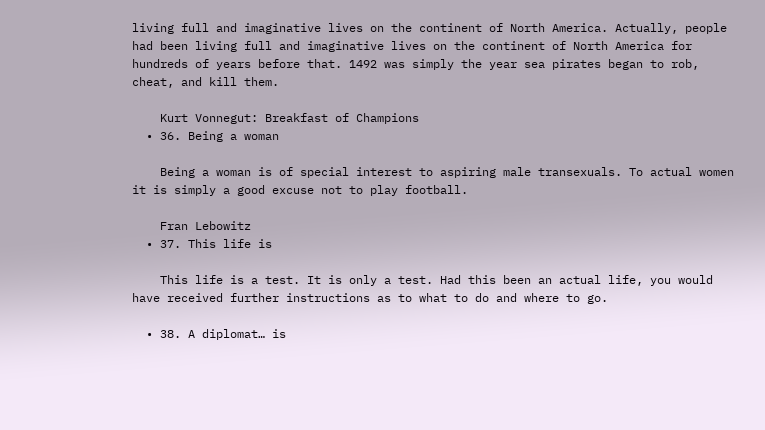living full and imaginative lives on the continent of North America. Actually, people had been living full and imaginative lives on the continent of North America for hundreds of years before that. 1492 was simply the year sea pirates began to rob, cheat, and kill them.

    Kurt Vonnegut: Breakfast of Champions
  • 36. Being a woman

    Being a woman is of special interest to aspiring male transexuals. To actual women it is simply a good excuse not to play football.

    Fran Lebowitz
  • 37. This life is

    This life is a test. It is only a test. Had this been an actual life, you would have received further instructions as to what to do and where to go.

  • 38. A diplomat… is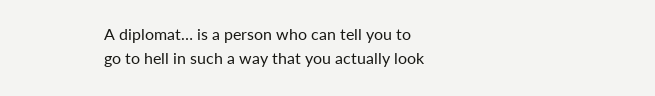A diplomat… is a person who can tell you to go to hell in such a way that you actually look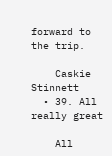forward to the trip.

    Caskie Stinnett
  • 39. All really great

    All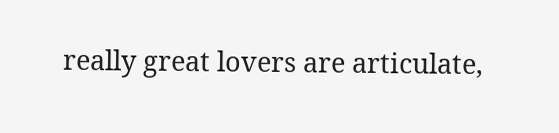really great lovers are articulate,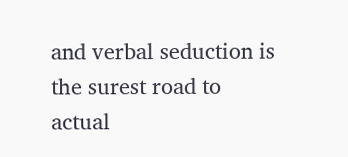and verbal seduction is the surest road to actual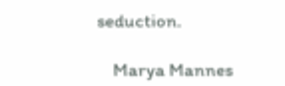seduction.

    Marya Mannes